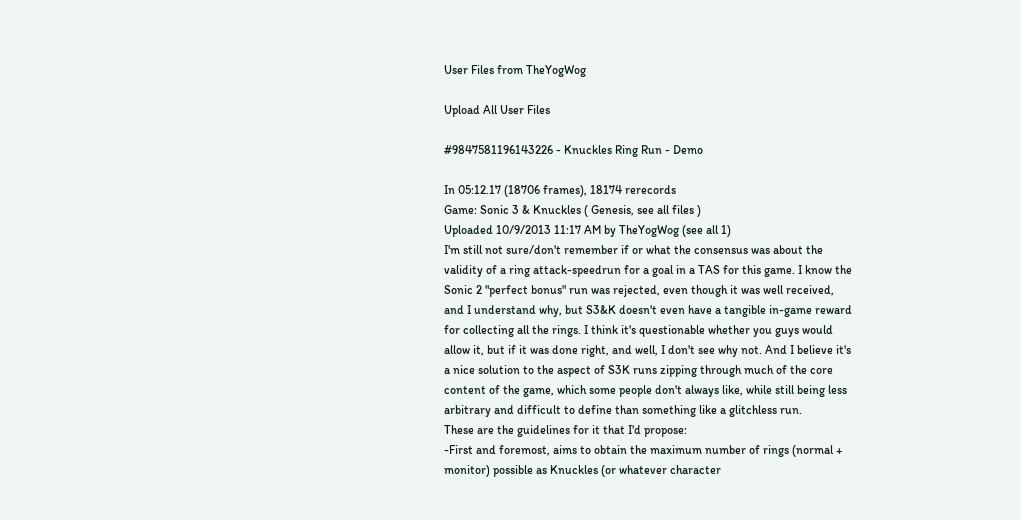User Files from TheYogWog

Upload All User Files

#9847581196143226 - Knuckles Ring Run - Demo

In 05:12.17 (18706 frames), 18174 rerecords
Game: Sonic 3 & Knuckles ( Genesis, see all files )
Uploaded 10/9/2013 11:17 AM by TheYogWog (see all 1)
I'm still not sure/don't remember if or what the consensus was about the validity of a ring attack-speedrun for a goal in a TAS for this game. I know the Sonic 2 "perfect bonus" run was rejected, even though it was well received, and I understand why, but S3&K doesn't even have a tangible in-game reward for collecting all the rings. I think it's questionable whether you guys would allow it, but if it was done right, and well, I don't see why not. And I believe it's a nice solution to the aspect of S3K runs zipping through much of the core content of the game, which some people don't always like, while still being less arbitrary and difficult to define than something like a glitchless run.
These are the guidelines for it that I'd propose:
-First and foremost, aims to obtain the maximum number of rings (normal + monitor) possible as Knuckles (or whatever character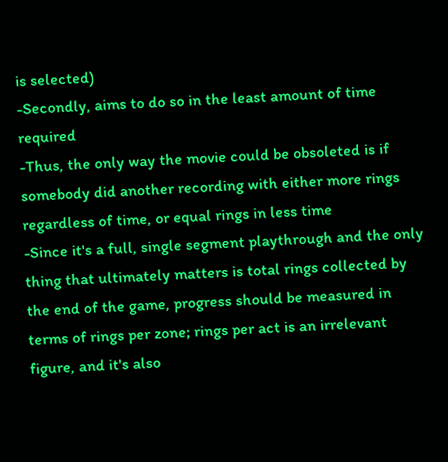is selected)
-Secondly, aims to do so in the least amount of time required
-Thus, the only way the movie could be obsoleted is if somebody did another recording with either more rings regardless of time, or equal rings in less time
-Since it's a full, single segment playthrough and the only thing that ultimately matters is total rings collected by the end of the game, progress should be measured in terms of rings per zone; rings per act is an irrelevant figure, and it's also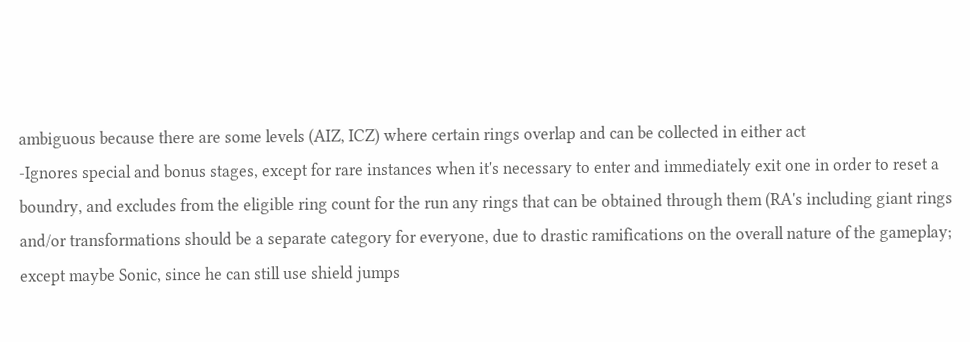ambiguous because there are some levels (AIZ, ICZ) where certain rings overlap and can be collected in either act
-Ignores special and bonus stages, except for rare instances when it's necessary to enter and immediately exit one in order to reset a boundry, and excludes from the eligible ring count for the run any rings that can be obtained through them (RA's including giant rings and/or transformations should be a separate category for everyone, due to drastic ramifications on the overall nature of the gameplay; except maybe Sonic, since he can still use shield jumps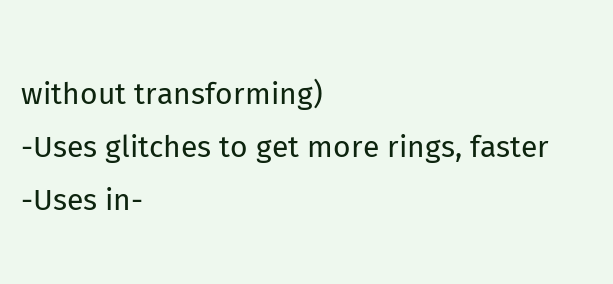without transforming)
-Uses glitches to get more rings, faster
-Uses in-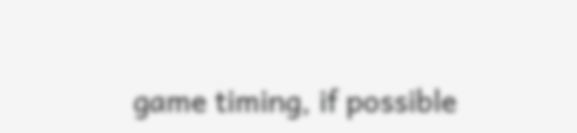game timing, if possible